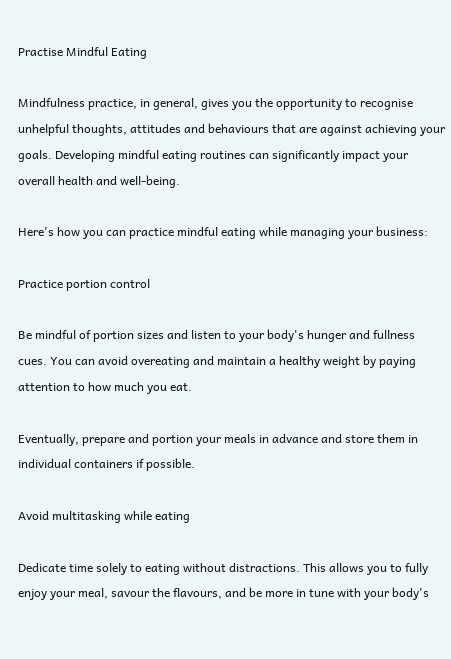Practise Mindful Eating

Mindfulness practice, in general, gives you the opportunity to recognise unhelpful thoughts, attitudes and behaviours that are against achieving your goals. Developing mindful eating routines can significantly impact your overall health and well-being.

Here's how you can practice mindful eating while managing your business:

Practice portion control

Be mindful of portion sizes and listen to your body's hunger and fullness cues. You can avoid overeating and maintain a healthy weight by paying attention to how much you eat.

Eventually, prepare and portion your meals in advance and store them in individual containers if possible.

Avoid multitasking while eating

Dedicate time solely to eating without distractions. This allows you to fully enjoy your meal, savour the flavours, and be more in tune with your body's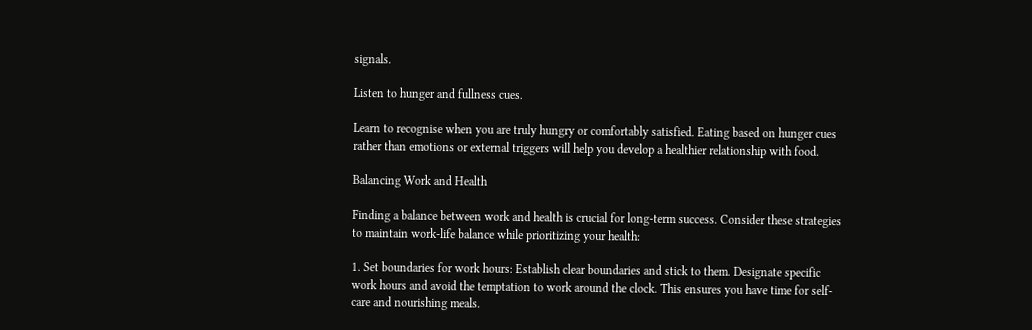signals.

Listen to hunger and fullness cues.

Learn to recognise when you are truly hungry or comfortably satisfied. Eating based on hunger cues rather than emotions or external triggers will help you develop a healthier relationship with food.

Balancing Work and Health

Finding a balance between work and health is crucial for long-term success. Consider these strategies to maintain work-life balance while prioritizing your health:

1. Set boundaries for work hours: Establish clear boundaries and stick to them. Designate specific work hours and avoid the temptation to work around the clock. This ensures you have time for self-care and nourishing meals.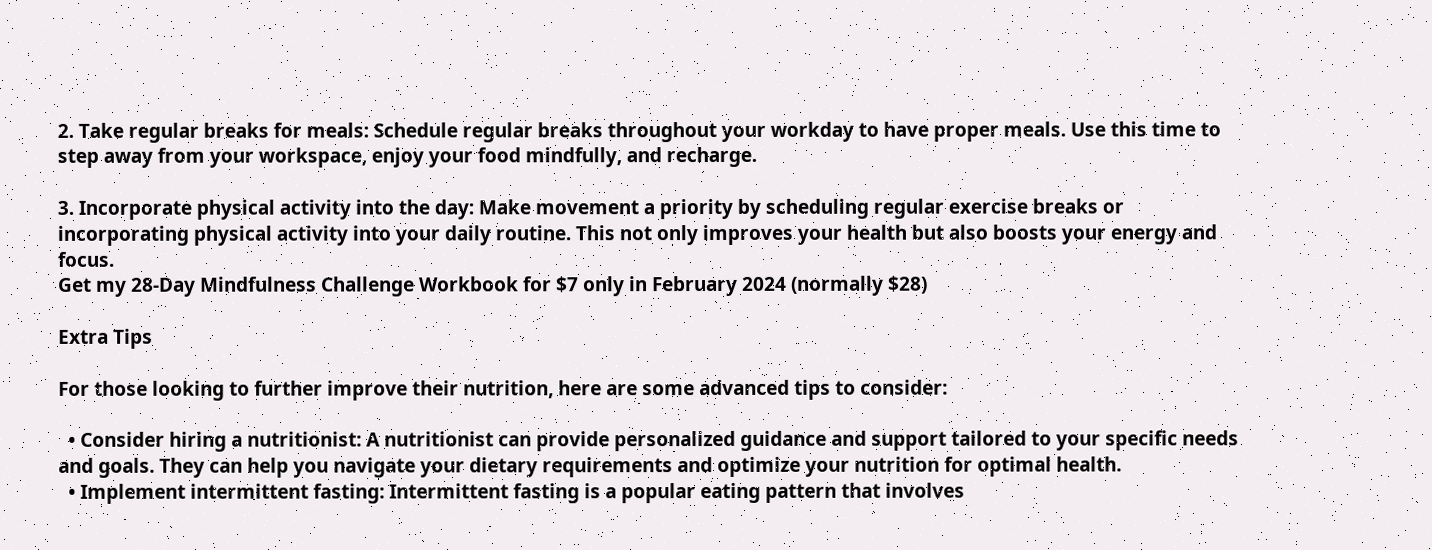2. Take regular breaks for meals: Schedule regular breaks throughout your workday to have proper meals. Use this time to step away from your workspace, enjoy your food mindfully, and recharge.

3. Incorporate physical activity into the day: Make movement a priority by scheduling regular exercise breaks or incorporating physical activity into your daily routine. This not only improves your health but also boosts your energy and focus.
Get my 28-Day Mindfulness Challenge Workbook for $7 only in February 2024 (normally $28)

Extra Tips

For those looking to further improve their nutrition, here are some advanced tips to consider:

  • Consider hiring a nutritionist: A nutritionist can provide personalized guidance and support tailored to your specific needs and goals. They can help you navigate your dietary requirements and optimize your nutrition for optimal health.
  • Implement intermittent fasting: Intermittent fasting is a popular eating pattern that involves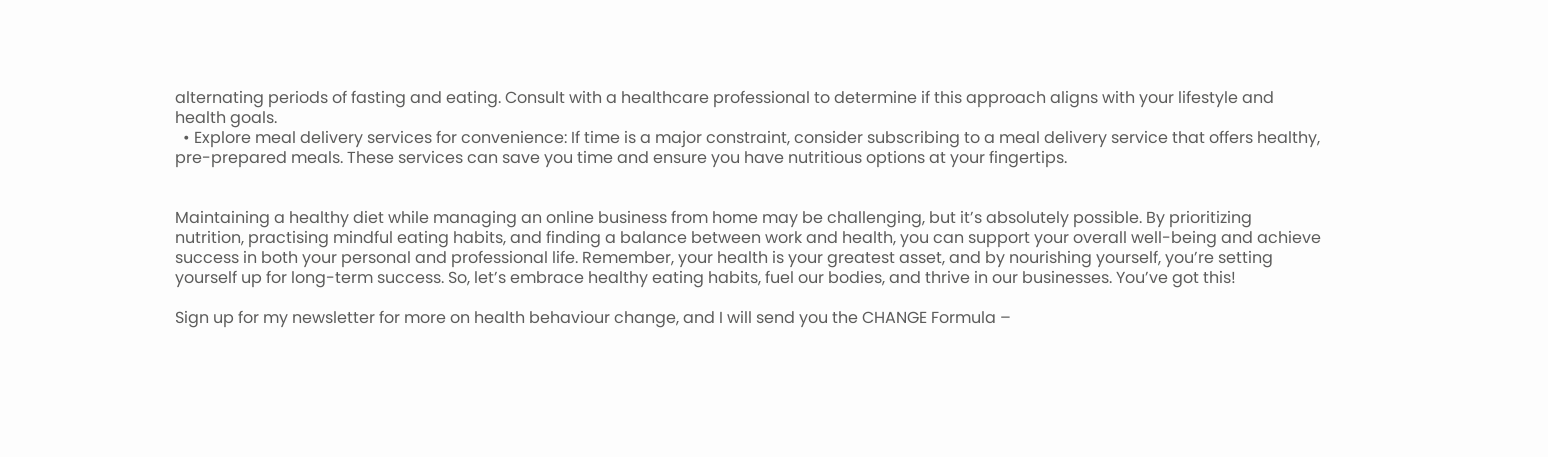alternating periods of fasting and eating. Consult with a healthcare professional to determine if this approach aligns with your lifestyle and health goals.
  • Explore meal delivery services for convenience: If time is a major constraint, consider subscribing to a meal delivery service that offers healthy, pre-prepared meals. These services can save you time and ensure you have nutritious options at your fingertips.


Maintaining a healthy diet while managing an online business from home may be challenging, but it’s absolutely possible. By prioritizing nutrition, practising mindful eating habits, and finding a balance between work and health, you can support your overall well-being and achieve success in both your personal and professional life. Remember, your health is your greatest asset, and by nourishing yourself, you’re setting yourself up for long-term success. So, let’s embrace healthy eating habits, fuel our bodies, and thrive in our businesses. You’ve got this!

Sign up for my newsletter for more on health behaviour change, and I will send you the CHANGE Formula –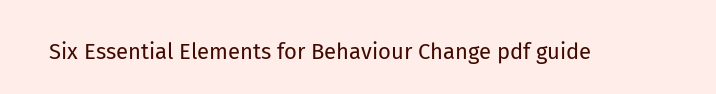Six Essential Elements for Behaviour Change pdf guide